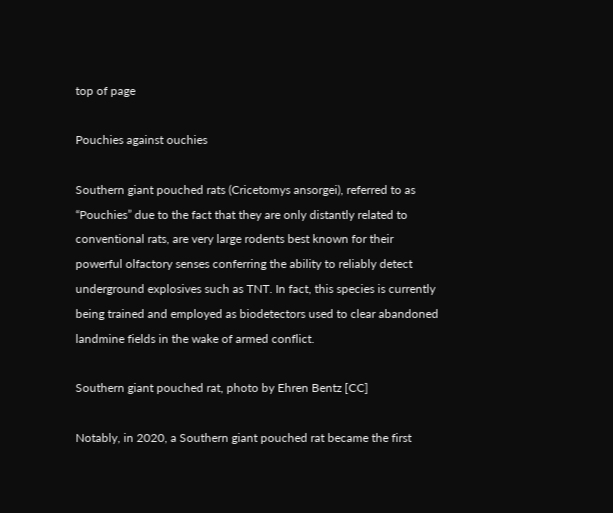top of page

Pouchies against ouchies

Southern giant pouched rats (Cricetomys ansorgei), referred to as “Pouchies” due to the fact that they are only distantly related to conventional rats, are very large rodents best known for their powerful olfactory senses conferring the ability to reliably detect underground explosives such as TNT. In fact, this species is currently being trained and employed as biodetectors used to clear abandoned landmine fields in the wake of armed conflict.

Southern giant pouched rat, photo by Ehren Bentz [CC]

Notably, in 2020, a Southern giant pouched rat became the first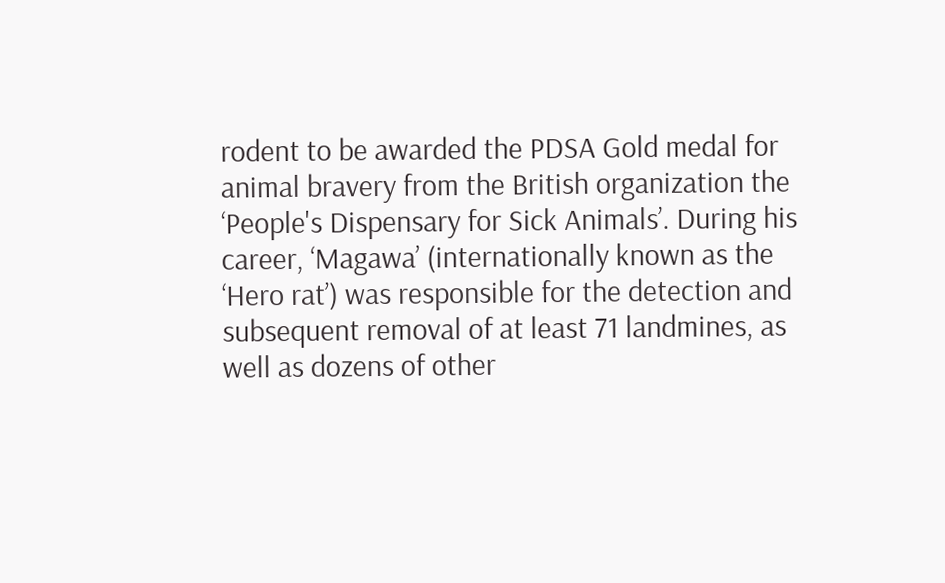rodent to be awarded the PDSA Gold medal for animal bravery from the British organization the ‘People's Dispensary for Sick Animals’. During his career, ‘Magawa’ (internationally known as the ‘Hero rat’) was responsible for the detection and subsequent removal of at least 71 landmines, as well as dozens of other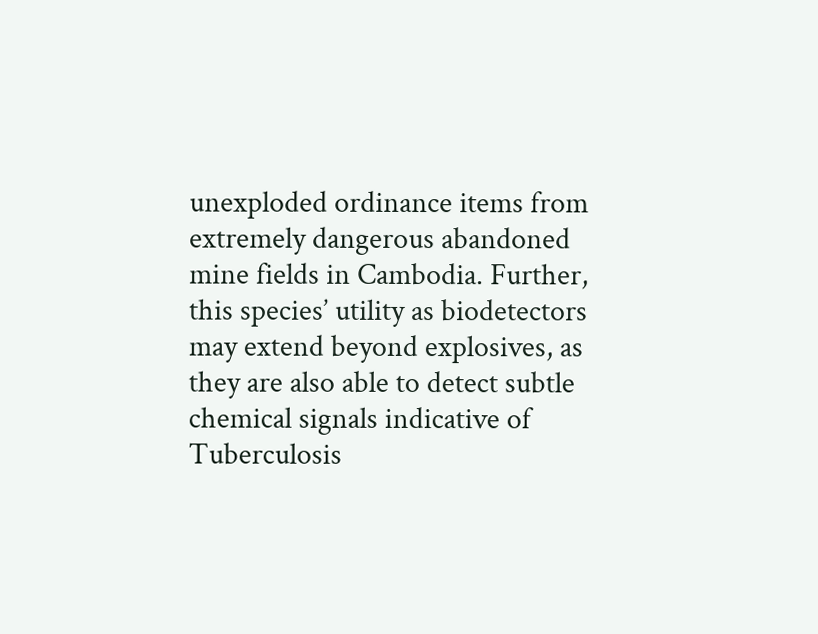unexploded ordinance items from extremely dangerous abandoned mine fields in Cambodia. Further, this species’ utility as biodetectors may extend beyond explosives, as they are also able to detect subtle chemical signals indicative of Tuberculosis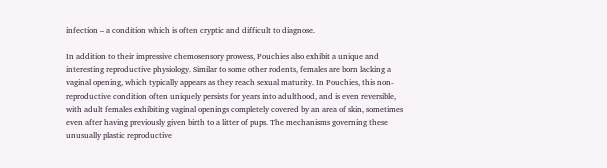infection – a condition which is often cryptic and difficult to diagnose.

In addition to their impressive chemosensory prowess, Pouchies also exhibit a unique and interesting reproductive physiology. Similar to some other rodents, females are born lacking a vaginal opening, which typically appears as they reach sexual maturity. In Pouchies, this non-reproductive condition often uniquely persists for years into adulthood, and is even reversible, with adult females exhibiting vaginal openings completely covered by an area of skin, sometimes even after having previously given birth to a litter of pups. The mechanisms governing these unusually plastic reproductive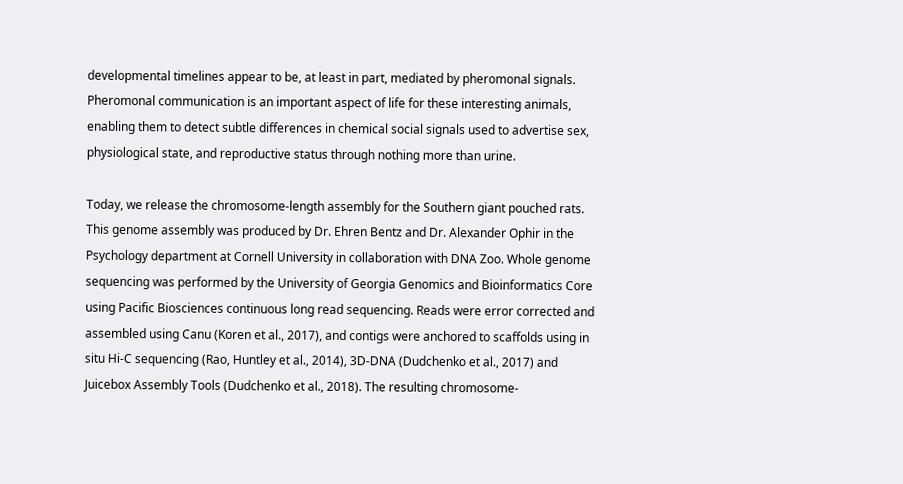developmental timelines appear to be, at least in part, mediated by pheromonal signals. Pheromonal communication is an important aspect of life for these interesting animals, enabling them to detect subtle differences in chemical social signals used to advertise sex, physiological state, and reproductive status through nothing more than urine.

Today, we release the chromosome-length assembly for the Southern giant pouched rats. This genome assembly was produced by Dr. Ehren Bentz and Dr. Alexander Ophir in the Psychology department at Cornell University in collaboration with DNA Zoo. Whole genome sequencing was performed by the University of Georgia Genomics and Bioinformatics Core using Pacific Biosciences continuous long read sequencing. Reads were error corrected and assembled using Canu (Koren et al., 2017), and contigs were anchored to scaffolds using in situ Hi-C sequencing (Rao, Huntley et al., 2014), 3D-DNA (Dudchenko et al., 2017) and Juicebox Assembly Tools (Dudchenko et al., 2018). The resulting chromosome-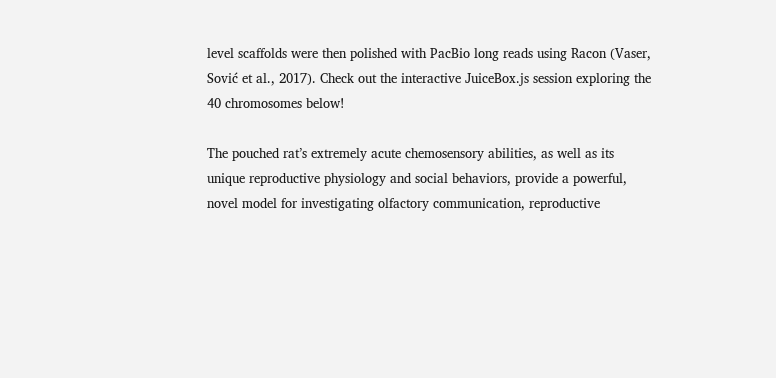level scaffolds were then polished with PacBio long reads using Racon (Vaser, Sović et al., 2017). Check out the interactive JuiceBox.js session exploring the 40 chromosomes below!

The pouched rat’s extremely acute chemosensory abilities, as well as its unique reproductive physiology and social behaviors, provide a powerful, novel model for investigating olfactory communication, reproductive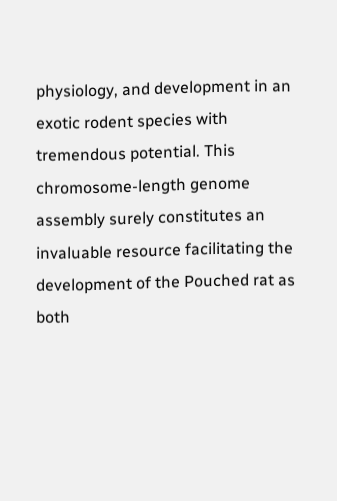physiology, and development in an exotic rodent species with tremendous potential. This chromosome-length genome assembly surely constitutes an invaluable resource facilitating the development of the Pouched rat as both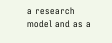a research model and as a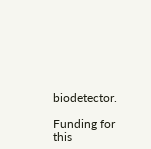biodetector.

Funding for this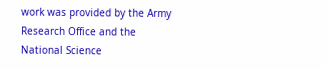work was provided by the Army Research Office and the National Science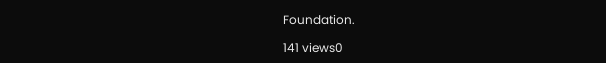Foundation.

141 views0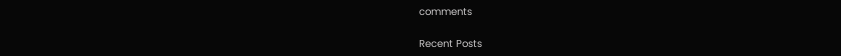comments

Recent Posts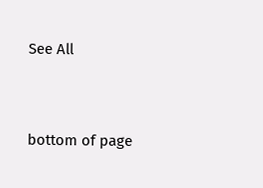See All


bottom of page